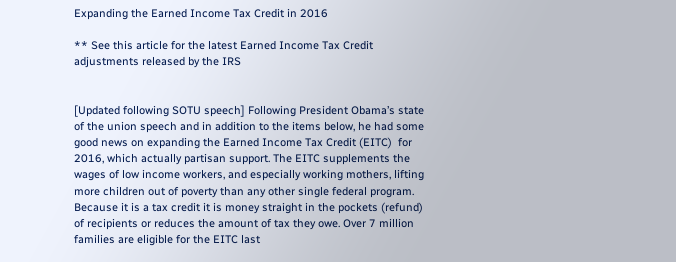Expanding the Earned Income Tax Credit in 2016

** See this article for the latest Earned Income Tax Credit adjustments released by the IRS


[Updated following SOTU speech] Following President Obama’s state of the union speech and in addition to the items below, he had some good news on expanding the Earned Income Tax Credit (EITC)  for 2016, which actually partisan support. The EITC supplements the wages of low income workers, and especially working mothers, lifting more children out of poverty than any other single federal program.  Because it is a tax credit it is money straight in the pockets (refund) of recipients or reduces the amount of tax they owe. Over 7 million families are eligible for the EITC last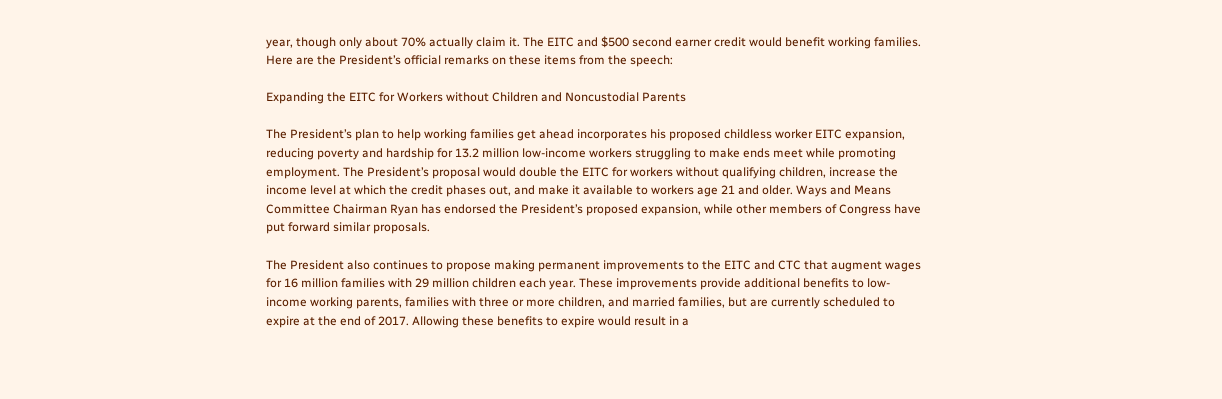year, though only about 70% actually claim it. The EITC and $500 second earner credit would benefit working families. Here are the President’s official remarks on these items from the speech:

Expanding the EITC for Workers without Children and Noncustodial Parents

The President’s plan to help working families get ahead incorporates his proposed childless worker EITC expansion, reducing poverty and hardship for 13.2 million low-income workers struggling to make ends meet while promoting employment. The President’s proposal would double the EITC for workers without qualifying children, increase the income level at which the credit phases out, and make it available to workers age 21 and older. Ways and Means Committee Chairman Ryan has endorsed the President’s proposed expansion, while other members of Congress have put forward similar proposals.

The President also continues to propose making permanent improvements to the EITC and CTC that augment wages for 16 million families with 29 million children each year. These improvements provide additional benefits to low-income working parents, families with three or more children, and married families, but are currently scheduled to expire at the end of 2017. Allowing these benefits to expire would result in a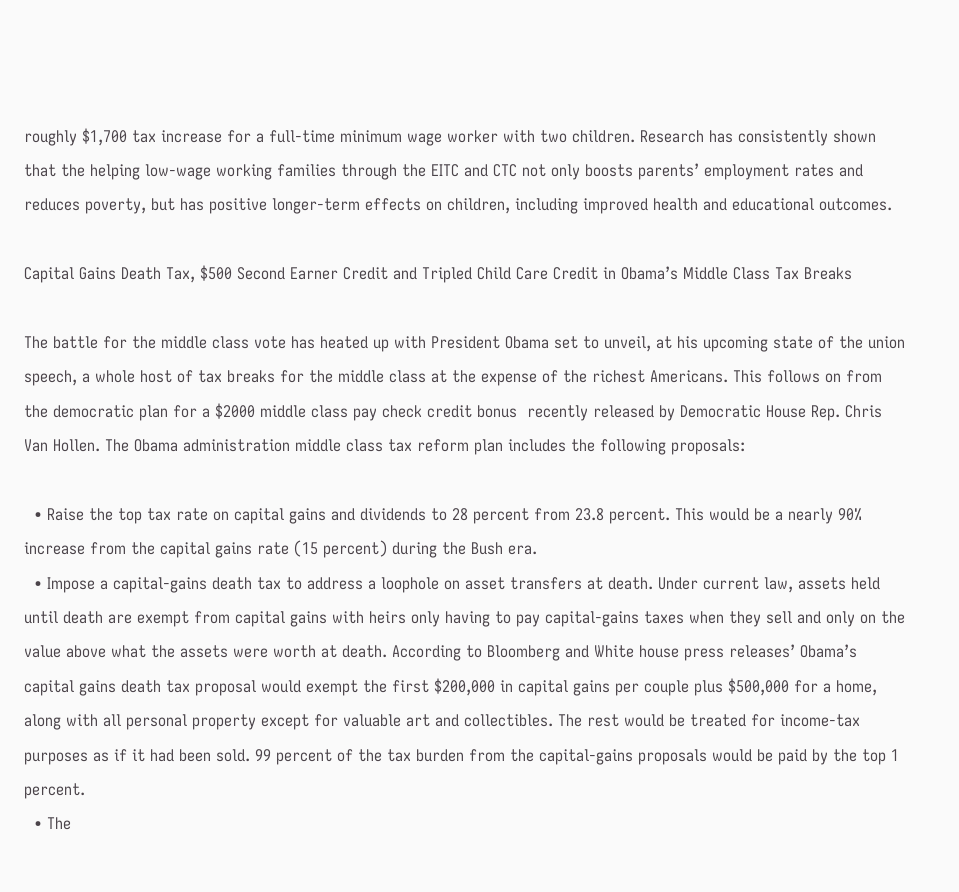roughly $1,700 tax increase for a full-time minimum wage worker with two children. Research has consistently shown that the helping low-wage working families through the EITC and CTC not only boosts parents’ employment rates and reduces poverty, but has positive longer-term effects on children, including improved health and educational outcomes.

Capital Gains Death Tax, $500 Second Earner Credit and Tripled Child Care Credit in Obama’s Middle Class Tax Breaks

The battle for the middle class vote has heated up with President Obama set to unveil, at his upcoming state of the union speech, a whole host of tax breaks for the middle class at the expense of the richest Americans. This follows on from the democratic plan for a $2000 middle class pay check credit bonus  recently released by Democratic House Rep. Chris Van Hollen. The Obama administration middle class tax reform plan includes the following proposals:

  • Raise the top tax rate on capital gains and dividends to 28 percent from 23.8 percent. This would be a nearly 90% increase from the capital gains rate (15 percent) during the Bush era.
  • Impose a capital-gains death tax to address a loophole on asset transfers at death. Under current law, assets held until death are exempt from capital gains with heirs only having to pay capital-gains taxes when they sell and only on the value above what the assets were worth at death. According to Bloomberg and White house press releases’ Obama’s capital gains death tax proposal would exempt the first $200,000 in capital gains per couple plus $500,000 for a home, along with all personal property except for valuable art and collectibles. The rest would be treated for income-tax purposes as if it had been sold. 99 percent of the tax burden from the capital-gains proposals would be paid by the top 1 percent.
  • The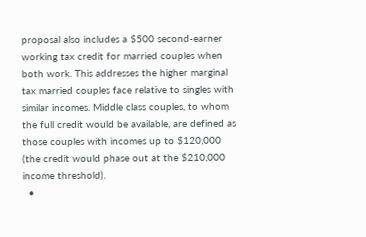proposal also includes a $500 second-earner working tax credit for married couples when both work. This addresses the higher marginal tax married couples face relative to singles with similar incomes. Middle class couples, to whom the full credit would be available, are defined as those couples with incomes up to $120,000 (the credit would phase out at the $210,000 income threshold).
  •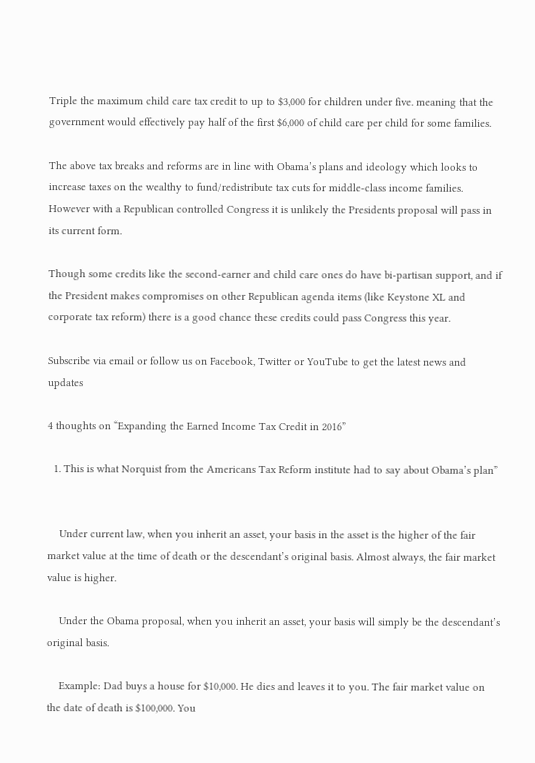Triple the maximum child care tax credit to up to $3,000 for children under five. meaning that the government would effectively pay half of the first $6,000 of child care per child for some families.

The above tax breaks and reforms are in line with Obama’s plans and ideology which looks to increase taxes on the wealthy to fund/redistribute tax cuts for middle-class income families. However with a Republican controlled Congress it is unlikely the Presidents proposal will pass in its current form.

Though some credits like the second-earner and child care ones do have bi-partisan support, and if the President makes compromises on other Republican agenda items (like Keystone XL and corporate tax reform) there is a good chance these credits could pass Congress this year.

Subscribe via email or follow us on Facebook, Twitter or YouTube to get the latest news and updates

4 thoughts on “Expanding the Earned Income Tax Credit in 2016”

  1. This is what Norquist from the Americans Tax Reform institute had to say about Obama’s plan”


    Under current law, when you inherit an asset, your basis in the asset is the higher of the fair market value at the time of death or the descendant’s original basis. Almost always, the fair market value is higher.

    Under the Obama proposal, when you inherit an asset, your basis will simply be the descendant’s original basis.

    Example: Dad buys a house for $10,000. He dies and leaves it to you. The fair market value on the date of death is $100,000. You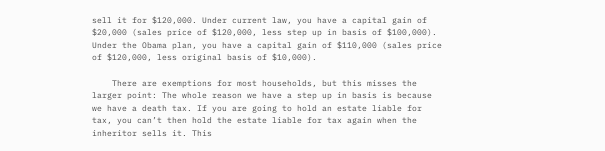sell it for $120,000. Under current law, you have a capital gain of $20,000 (sales price of $120,000, less step up in basis of $100,000). Under the Obama plan, you have a capital gain of $110,000 (sales price of $120,000, less original basis of $10,000).

    There are exemptions for most households, but this misses the larger point: The whole reason we have a step up in basis is because we have a death tax. If you are going to hold an estate liable for tax, you can’t then hold the estate liable for tax again when the inheritor sells it. This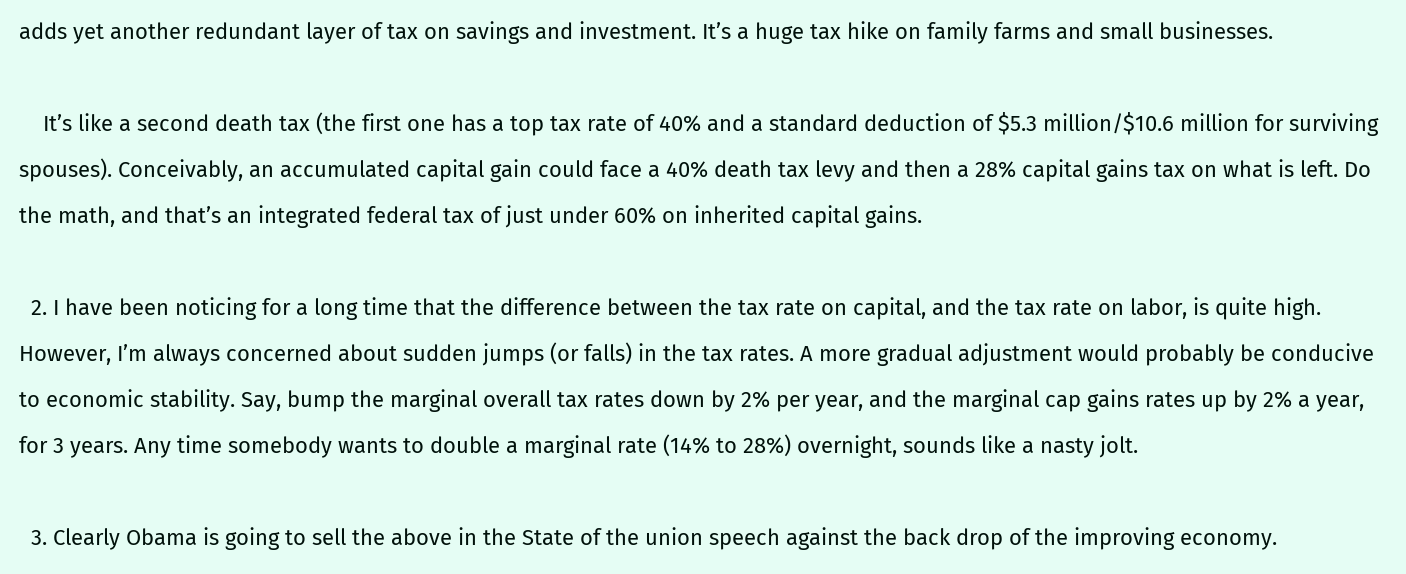adds yet another redundant layer of tax on savings and investment. It’s a huge tax hike on family farms and small businesses.

    It’s like a second death tax (the first one has a top tax rate of 40% and a standard deduction of $5.3 million/$10.6 million for surviving spouses). Conceivably, an accumulated capital gain could face a 40% death tax levy and then a 28% capital gains tax on what is left. Do the math, and that’s an integrated federal tax of just under 60% on inherited capital gains.

  2. I have been noticing for a long time that the difference between the tax rate on capital, and the tax rate on labor, is quite high. However, I’m always concerned about sudden jumps (or falls) in the tax rates. A more gradual adjustment would probably be conducive to economic stability. Say, bump the marginal overall tax rates down by 2% per year, and the marginal cap gains rates up by 2% a year, for 3 years. Any time somebody wants to double a marginal rate (14% to 28%) overnight, sounds like a nasty jolt.

  3. Clearly Obama is going to sell the above in the State of the union speech against the back drop of the improving economy.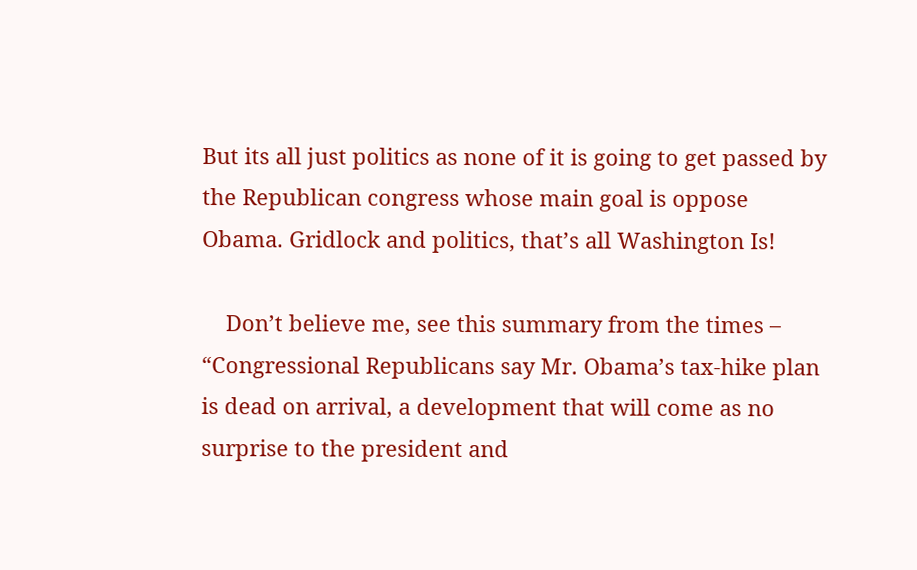But its all just politics as none of it is going to get passed by the Republican congress whose main goal is oppose Obama. Gridlock and politics, that’s all Washington Is!

    Don’t believe me, see this summary from the times – “Congressional Republicans say Mr. Obama’s tax-hike plan is dead on arrival, a development that will come as no surprise to the president and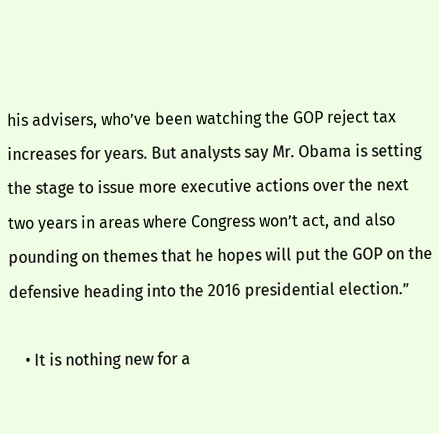his advisers, who’ve been watching the GOP reject tax increases for years. But analysts say Mr. Obama is setting the stage to issue more executive actions over the next two years in areas where Congress won’t act, and also pounding on themes that he hopes will put the GOP on the defensive heading into the 2016 presidential election.”

    • It is nothing new for a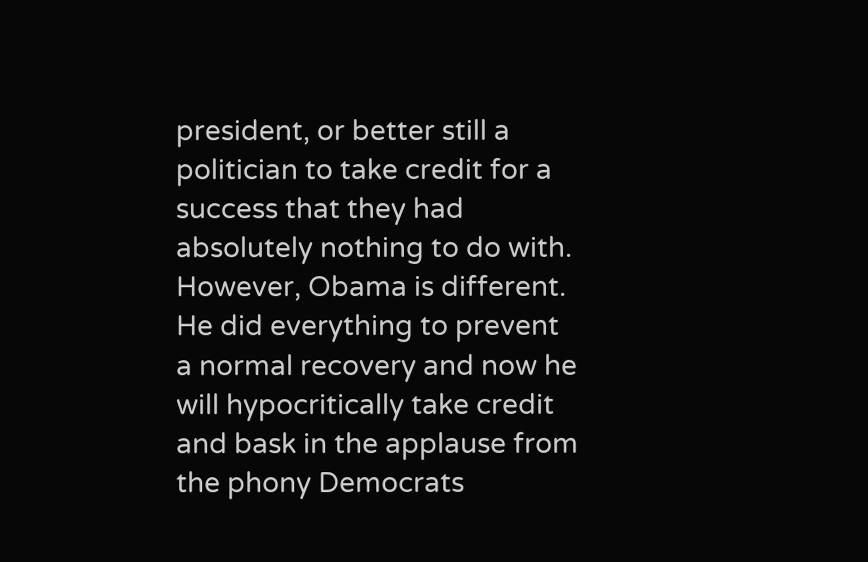president, or better still a politician to take credit for a success that they had absolutely nothing to do with. However, Obama is different. He did everything to prevent a normal recovery and now he will hypocritically take credit and bask in the applause from the phony Democrats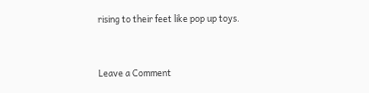rising to their feet like pop up toys.


Leave a Comment